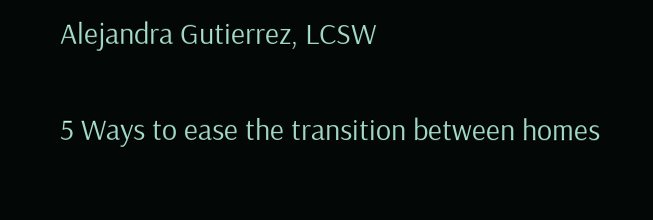Alejandra Gutierrez, LCSW

5 Ways to ease the transition between homes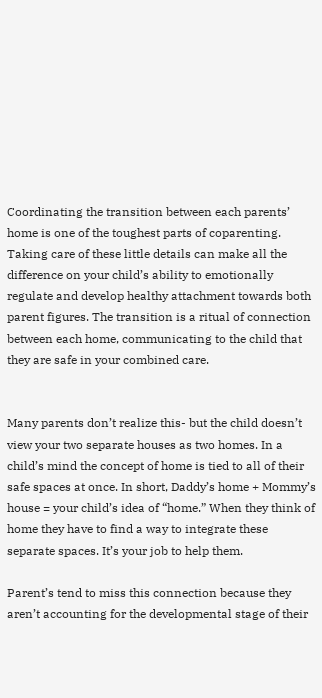Coordinating the transition between each parents’ home is one of the toughest parts of coparenting. Taking care of these little details can make all the difference on your child’s ability to emotionally regulate and develop healthy attachment towards both parent figures. The transition is a ritual of connection between each home, communicating to the child that they are safe in your combined care.


Many parents don’t realize this- but the child doesn’t view your two separate houses as two homes. In a child’s mind the concept of home is tied to all of their safe spaces at once. In short, Daddy’s home + Mommy’s house = your child’s idea of “home.” When they think of home they have to find a way to integrate these separate spaces. It’s your job to help them.

Parent’s tend to miss this connection because they aren’t accounting for the developmental stage of their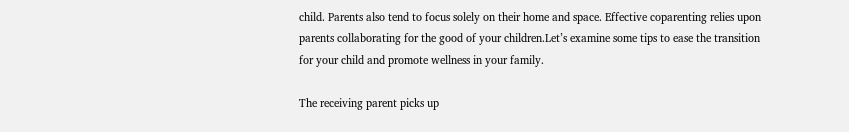child. Parents also tend to focus solely on their home and space. Effective coparenting relies upon parents collaborating for the good of your children.Let’s examine some tips to ease the transition for your child and promote wellness in your family.

The receiving parent picks up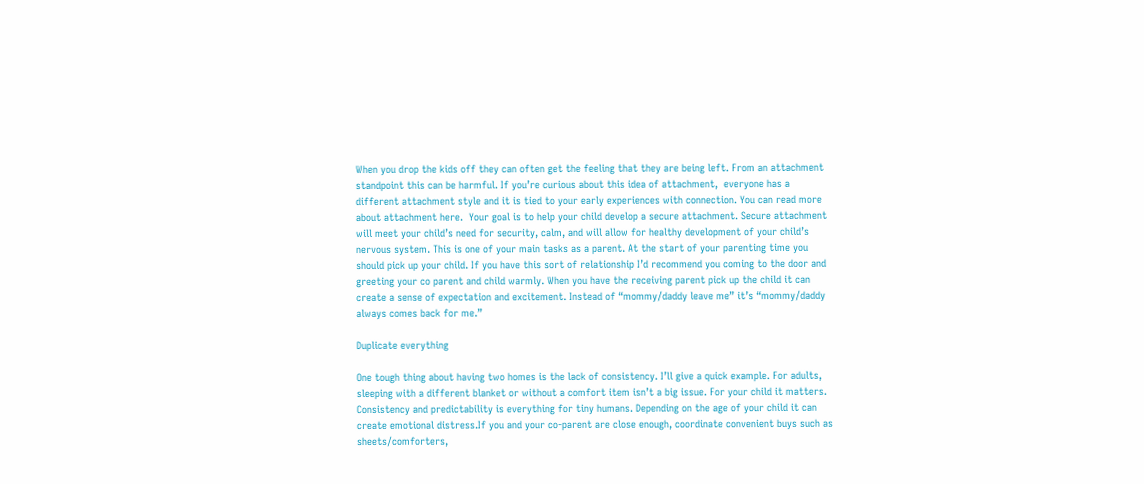When you drop the kids off they can often get the feeling that they are being left. From an attachment standpoint this can be harmful. If you’re curious about this idea of attachment,  everyone has a different attachment style and it is tied to your early experiences with connection. You can read more about attachment here.  Your goal is to help your child develop a secure attachment. Secure attachment will meet your child’s need for security, calm, and will allow for healthy development of your child’s nervous system. This is one of your main tasks as a parent. At the start of your parenting time you should pick up your child. If you have this sort of relationship I’d recommend you coming to the door and greeting your co parent and child warmly. When you have the receiving parent pick up the child it can create a sense of expectation and excitement. Instead of “mommy/daddy leave me” it’s “mommy/daddy always comes back for me.”

Duplicate everything

One tough thing about having two homes is the lack of consistency. I’ll give a quick example. For adults, sleeping with a different blanket or without a comfort item isn’t a big issue. For your child it matters.  Consistency and predictability is everything for tiny humans. Depending on the age of your child it can create emotional distress.If you and your co-parent are close enough, coordinate convenient buys such as sheets/comforters,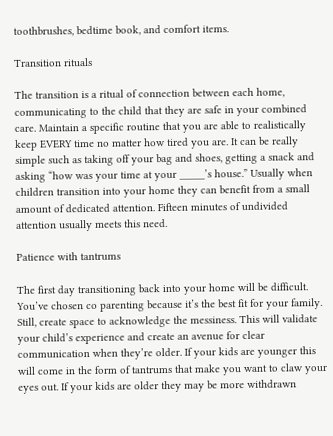toothbrushes, bedtime book, and comfort items.

Transition rituals

The transition is a ritual of connection between each home, communicating to the child that they are safe in your combined care. Maintain a specific routine that you are able to realistically  keep EVERY time no matter how tired you are. It can be really simple such as taking off your bag and shoes, getting a snack and asking “how was your time at your _____’s house.” Usually when children transition into your home they can benefit from a small amount of dedicated attention. Fifteen minutes of undivided attention usually meets this need.

Patience with tantrums

The first day transitioning back into your home will be difficult.  You’ve chosen co parenting because it’s the best fit for your family. Still, create space to acknowledge the messiness. This will validate your child’s experience and create an avenue for clear communication when they’re older. If your kids are younger this will come in the form of tantrums that make you want to claw your eyes out. If your kids are older they may be more withdrawn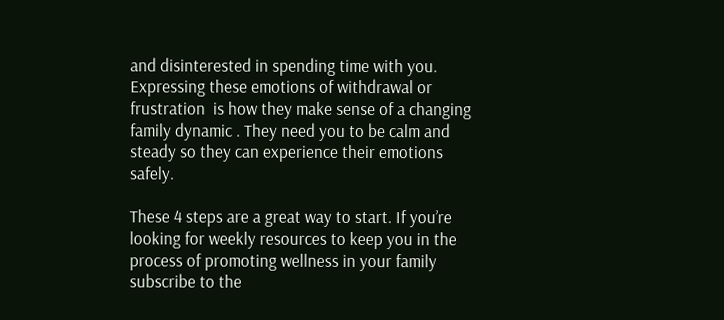and disinterested in spending time with you. Expressing these emotions of withdrawal or frustration  is how they make sense of a changing family dynamic . They need you to be calm and steady so they can experience their emotions safely.

These 4 steps are a great way to start. If you’re looking for weekly resources to keep you in the process of promoting wellness in your family subscribe to the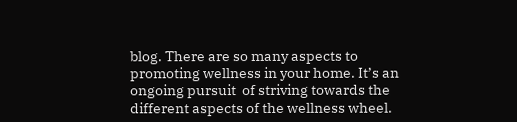blog. There are so many aspects to promoting wellness in your home. It’s an ongoing pursuit  of striving towards the different aspects of the wellness wheel.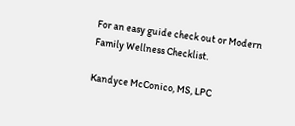For an easy guide check out or Modern Family Wellness Checklist.

Kandyce McConico, MS, LPC